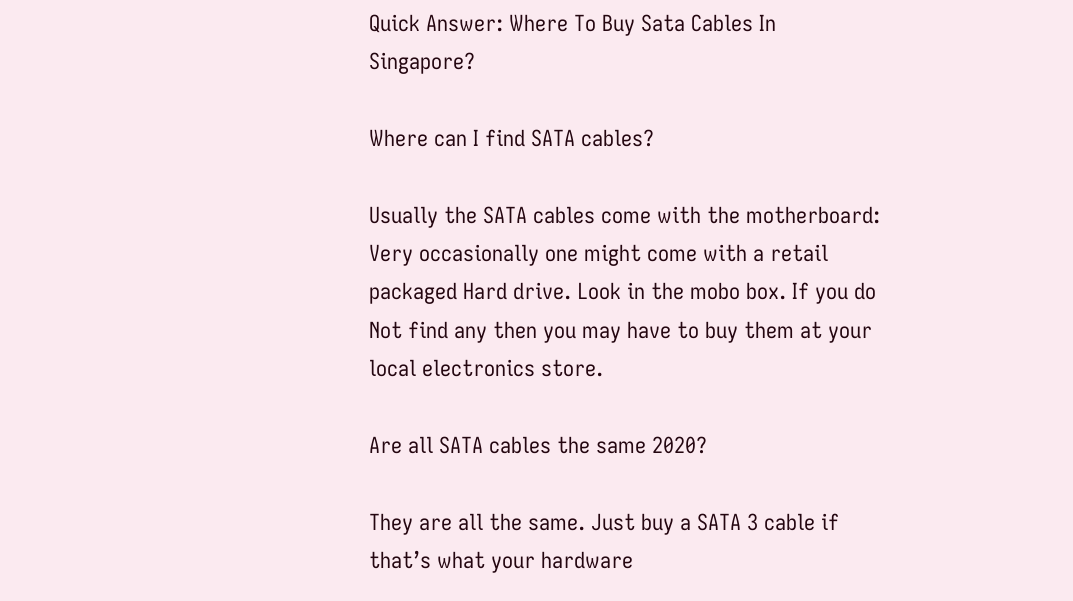Quick Answer: Where To Buy Sata Cables In Singapore?

Where can I find SATA cables?

Usually the SATA cables come with the motherboard: Very occasionally one might come with a retail packaged Hard drive. Look in the mobo box. If you do Not find any then you may have to buy them at your local electronics store.

Are all SATA cables the same 2020?

They are all the same. Just buy a SATA 3 cable if that’s what your hardware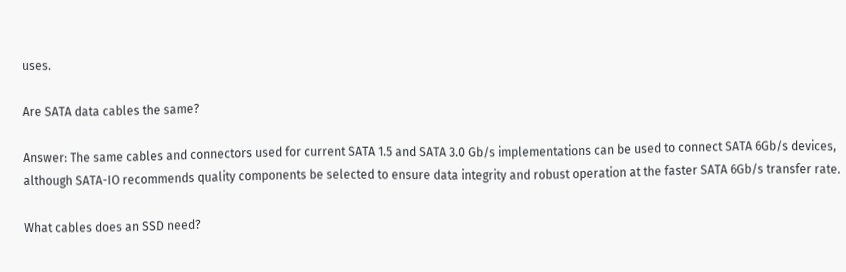uses.

Are SATA data cables the same?

Answer: The same cables and connectors used for current SATA 1.5 and SATA 3.0 Gb/s implementations can be used to connect SATA 6Gb/s devices, although SATA-IO recommends quality components be selected to ensure data integrity and robust operation at the faster SATA 6Gb/s transfer rate.

What cables does an SSD need?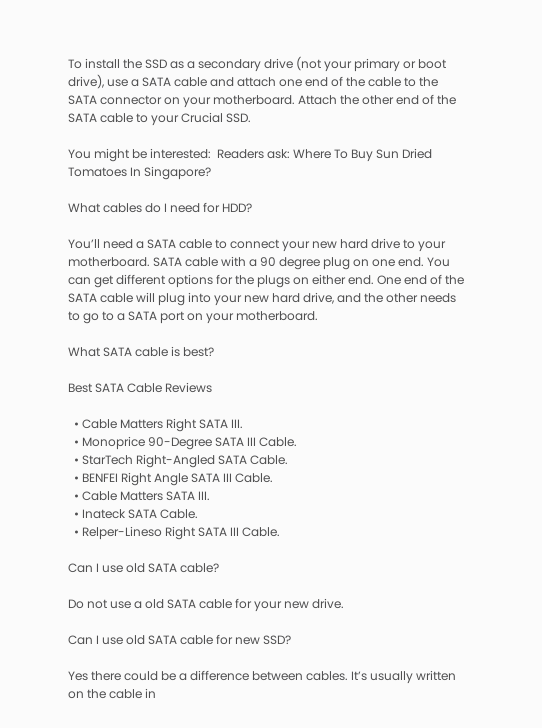To install the SSD as a secondary drive (not your primary or boot drive), use a SATA cable and attach one end of the cable to the SATA connector on your motherboard. Attach the other end of the SATA cable to your Crucial SSD.

You might be interested:  Readers ask: Where To Buy Sun Dried Tomatoes In Singapore?

What cables do I need for HDD?

You’ll need a SATA cable to connect your new hard drive to your motherboard. SATA cable with a 90 degree plug on one end. You can get different options for the plugs on either end. One end of the SATA cable will plug into your new hard drive, and the other needs to go to a SATA port on your motherboard.

What SATA cable is best?

Best SATA Cable Reviews

  • Cable Matters Right SATA III.
  • Monoprice 90-Degree SATA III Cable.
  • StarTech Right-Angled SATA Cable.
  • BENFEI Right Angle SATA III Cable.
  • Cable Matters SATA III.
  • Inateck SATA Cable.
  • Relper-Lineso Right SATA III Cable.

Can I use old SATA cable?

Do not use a old SATA cable for your new drive.

Can I use old SATA cable for new SSD?

Yes there could be a difference between cables. It’s usually written on the cable in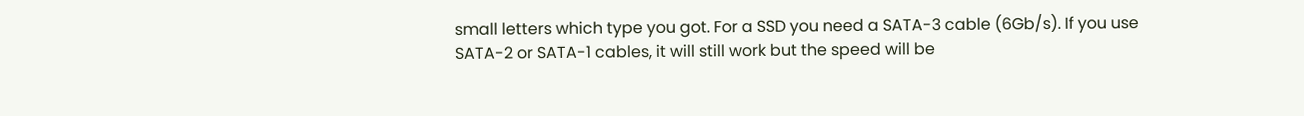small letters which type you got. For a SSD you need a SATA-3 cable (6Gb/s). If you use SATA-2 or SATA-1 cables, it will still work but the speed will be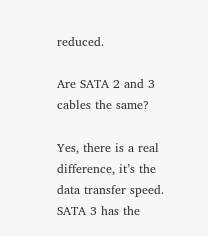reduced.

Are SATA 2 and 3 cables the same?

Yes, there is a real difference, it’s the data transfer speed. SATA 3 has the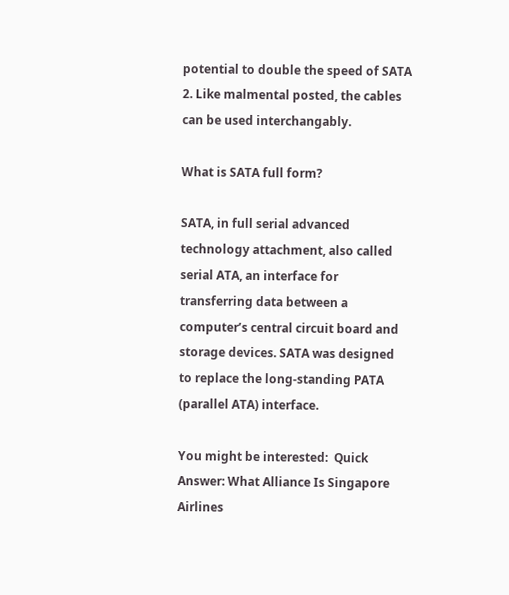potential to double the speed of SATA 2. Like malmental posted, the cables can be used interchangably.

What is SATA full form?

SATA, in full serial advanced technology attachment, also called serial ATA, an interface for transferring data between a computer’s central circuit board and storage devices. SATA was designed to replace the long-standing PATA (parallel ATA) interface.

You might be interested:  Quick Answer: What Alliance Is Singapore Airlines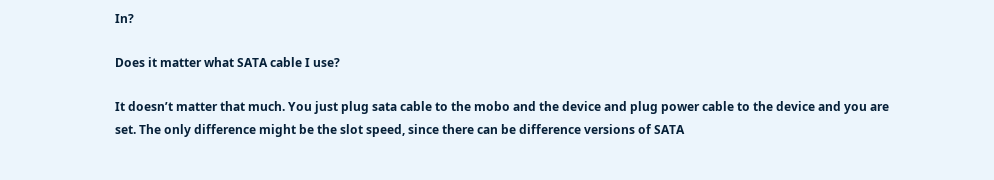In?

Does it matter what SATA cable I use?

It doesn’t matter that much. You just plug sata cable to the mobo and the device and plug power cable to the device and you are set. The only difference might be the slot speed, since there can be difference versions of SATA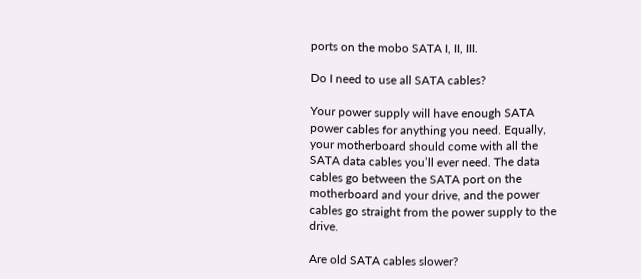ports on the mobo SATA I, II, III.

Do I need to use all SATA cables?

Your power supply will have enough SATA power cables for anything you need. Equally, your motherboard should come with all the SATA data cables you’ll ever need. The data cables go between the SATA port on the motherboard and your drive, and the power cables go straight from the power supply to the drive.

Are old SATA cables slower?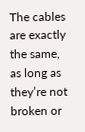The cables are exactly the same, as long as they’re not broken or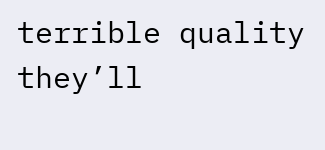terrible quality they’ll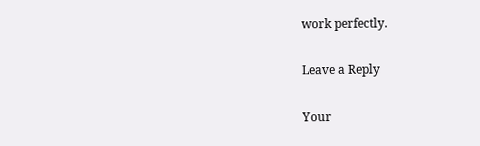work perfectly.

Leave a Reply

Your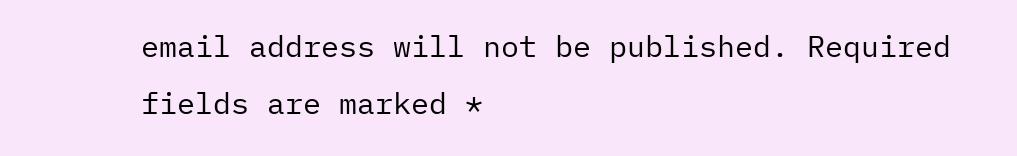email address will not be published. Required fields are marked *